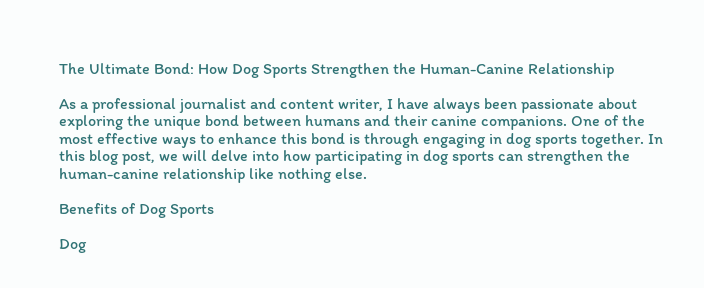The Ultimate Bond: How Dog Sports Strengthen the Human-Canine Relationship

As a professional journalist and content writer, I have always been passionate about exploring the unique bond between humans and their canine companions. One of the most effective ways to enhance this bond is through engaging in dog sports together. In this blog post, we will delve into how participating in dog sports can strengthen the human-canine relationship like nothing else.

Benefits of Dog Sports

Dog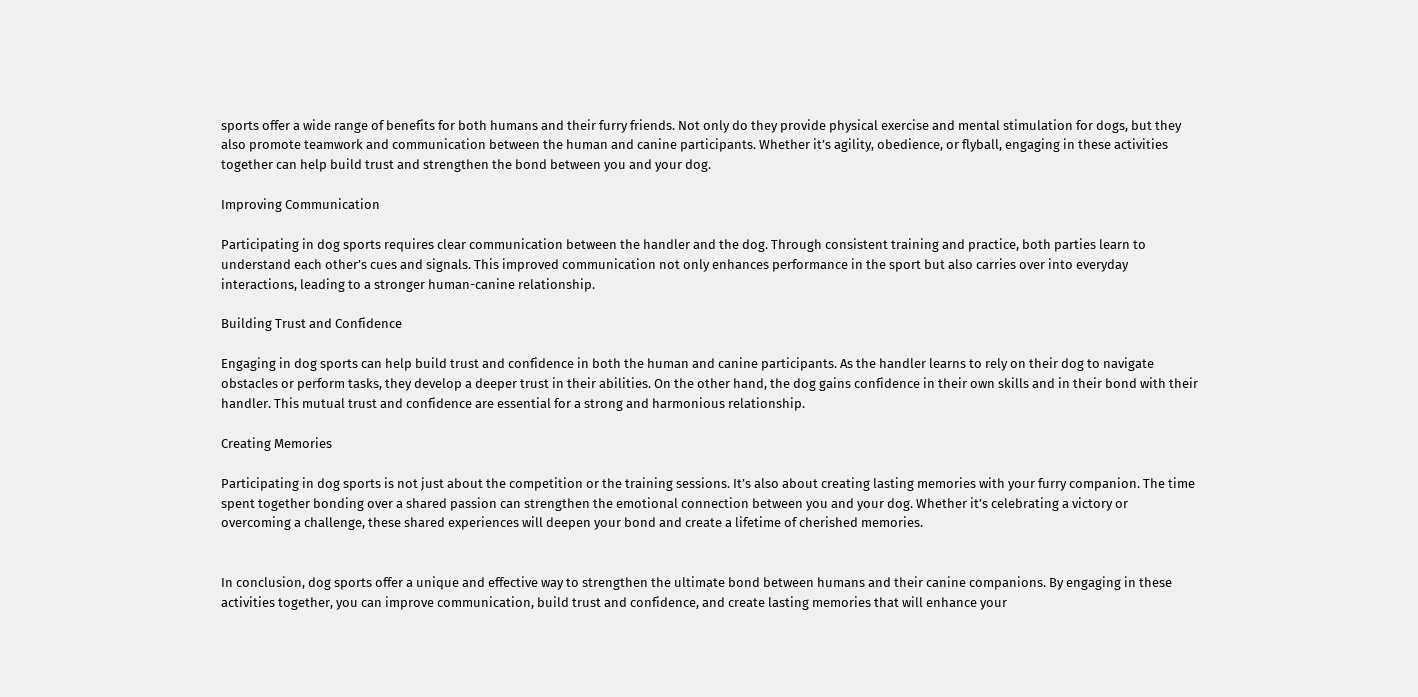sports offer a wide range of benefits for both humans and their furry friends. Not only do they provide physical exercise and mental stimulation for dogs, but they also promote teamwork and communication between the human and canine participants. Whether it’s agility, obedience, or flyball, engaging in these activities together can help build trust and strengthen the bond between you and your dog.

Improving Communication

Participating in dog sports requires clear communication between the handler and the dog. Through consistent training and practice, both parties learn to understand each other’s cues and signals. This improved communication not only enhances performance in the sport but also carries over into everyday interactions, leading to a stronger human-canine relationship.

Building Trust and Confidence

Engaging in dog sports can help build trust and confidence in both the human and canine participants. As the handler learns to rely on their dog to navigate obstacles or perform tasks, they develop a deeper trust in their abilities. On the other hand, the dog gains confidence in their own skills and in their bond with their handler. This mutual trust and confidence are essential for a strong and harmonious relationship.

Creating Memories

Participating in dog sports is not just about the competition or the training sessions. It’s also about creating lasting memories with your furry companion. The time spent together bonding over a shared passion can strengthen the emotional connection between you and your dog. Whether it’s celebrating a victory or overcoming a challenge, these shared experiences will deepen your bond and create a lifetime of cherished memories.


In conclusion, dog sports offer a unique and effective way to strengthen the ultimate bond between humans and their canine companions. By engaging in these activities together, you can improve communication, build trust and confidence, and create lasting memories that will enhance your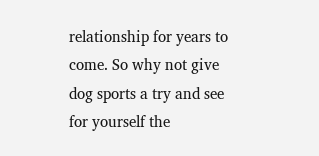relationship for years to come. So why not give dog sports a try and see for yourself the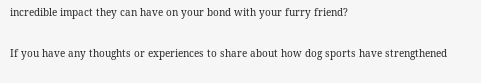incredible impact they can have on your bond with your furry friend?

If you have any thoughts or experiences to share about how dog sports have strengthened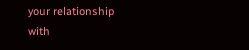your relationship with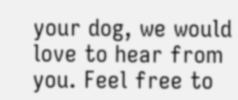your dog, we would love to hear from you. Feel free to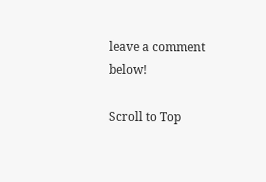leave a comment below!

Scroll to Top